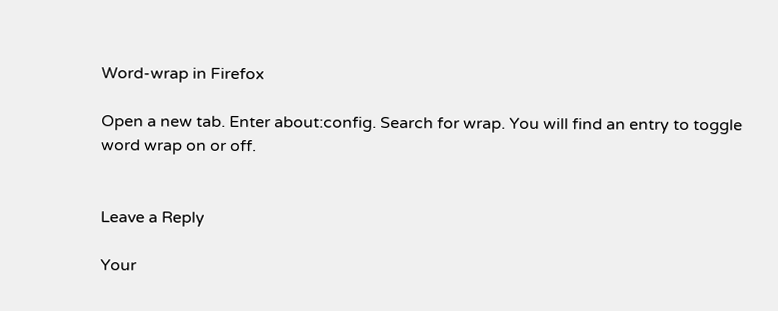Word-wrap in Firefox

Open a new tab. Enter about:config. Search for wrap. You will find an entry to toggle word wrap on or off.


Leave a Reply

Your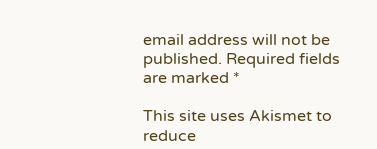email address will not be published. Required fields are marked *

This site uses Akismet to reduce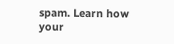spam. Learn how your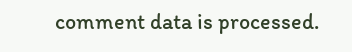comment data is processed.